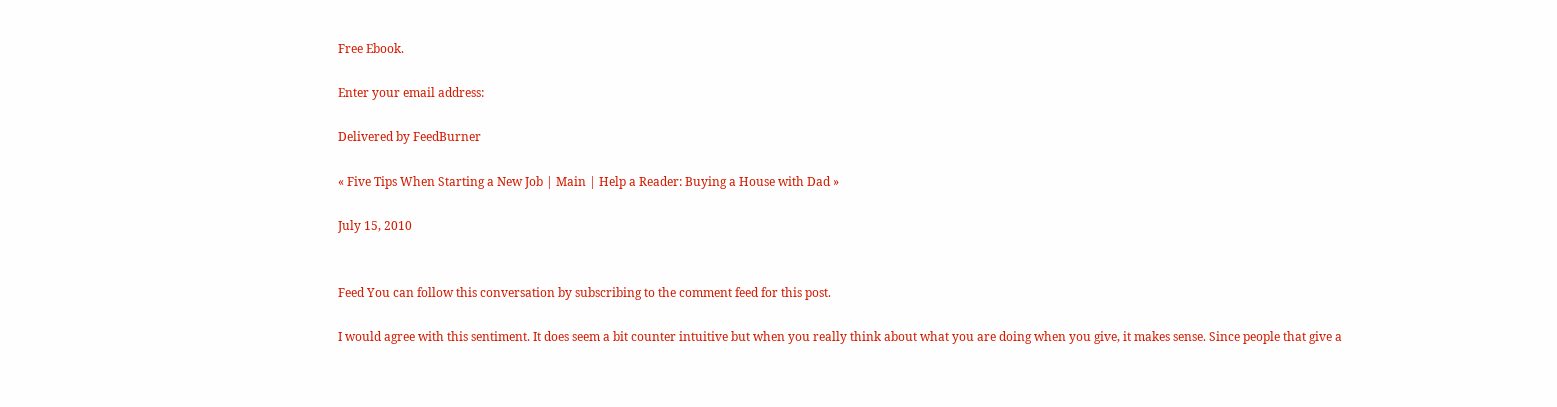Free Ebook.

Enter your email address:

Delivered by FeedBurner

« Five Tips When Starting a New Job | Main | Help a Reader: Buying a House with Dad »

July 15, 2010


Feed You can follow this conversation by subscribing to the comment feed for this post.

I would agree with this sentiment. It does seem a bit counter intuitive but when you really think about what you are doing when you give, it makes sense. Since people that give a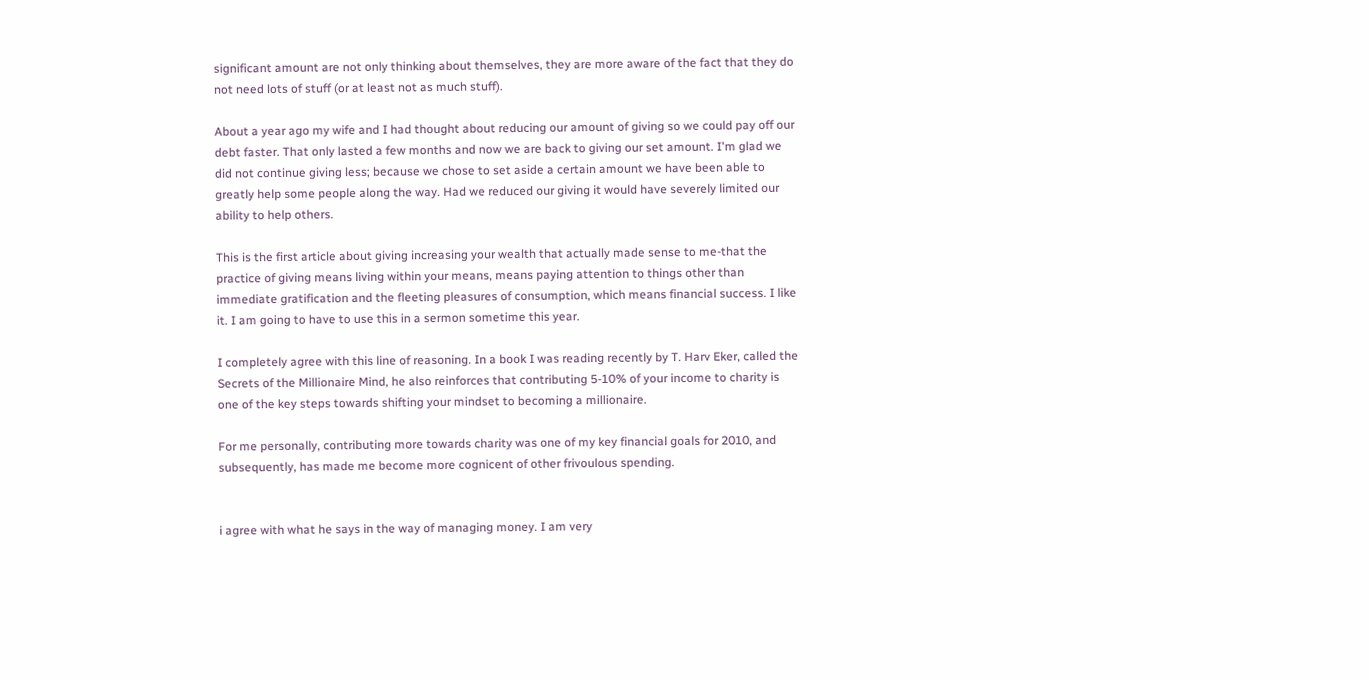significant amount are not only thinking about themselves, they are more aware of the fact that they do not need lots of stuff (or at least not as much stuff).

About a year ago my wife and I had thought about reducing our amount of giving so we could pay off our debt faster. That only lasted a few months and now we are back to giving our set amount. I'm glad we did not continue giving less; because we chose to set aside a certain amount we have been able to greatly help some people along the way. Had we reduced our giving it would have severely limited our ability to help others.

This is the first article about giving increasing your wealth that actually made sense to me-that the practice of giving means living within your means, means paying attention to things other than immediate gratification and the fleeting pleasures of consumption, which means financial success. I like it. I am going to have to use this in a sermon sometime this year.

I completely agree with this line of reasoning. In a book I was reading recently by T. Harv Eker, called the Secrets of the Millionaire Mind, he also reinforces that contributing 5-10% of your income to charity is one of the key steps towards shifting your mindset to becoming a millionaire.

For me personally, contributing more towards charity was one of my key financial goals for 2010, and subsequently, has made me become more cognicent of other frivoulous spending.


i agree with what he says in the way of managing money. I am very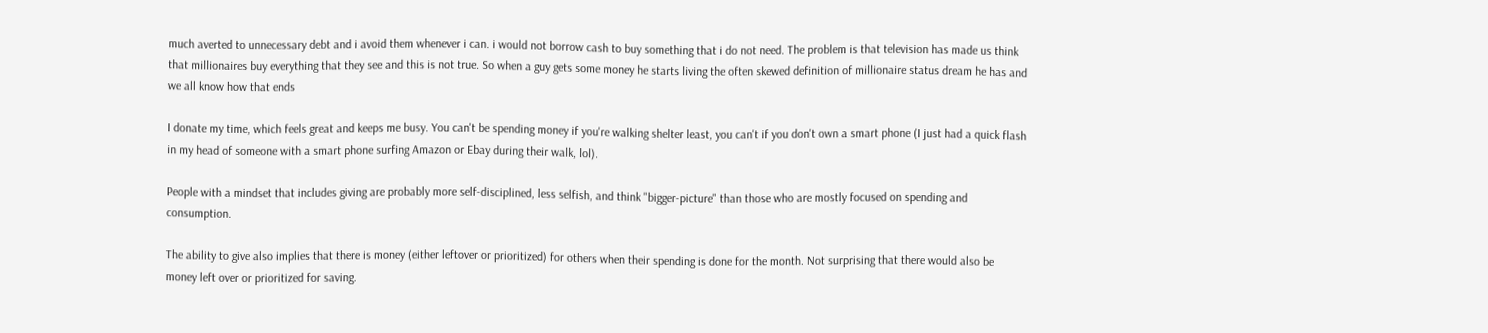much averted to unnecessary debt and i avoid them whenever i can. i would not borrow cash to buy something that i do not need. The problem is that television has made us think that millionaires buy everything that they see and this is not true. So when a guy gets some money he starts living the often skewed definition of millionaire status dream he has and we all know how that ends

I donate my time, which feels great and keeps me busy. You can't be spending money if you're walking shelter least, you can't if you don't own a smart phone (I just had a quick flash in my head of someone with a smart phone surfing Amazon or Ebay during their walk, lol).

People with a mindset that includes giving are probably more self-disciplined, less selfish, and think "bigger-picture" than those who are mostly focused on spending and consumption.

The ability to give also implies that there is money (either leftover or prioritized) for others when their spending is done for the month. Not surprising that there would also be money left over or prioritized for saving.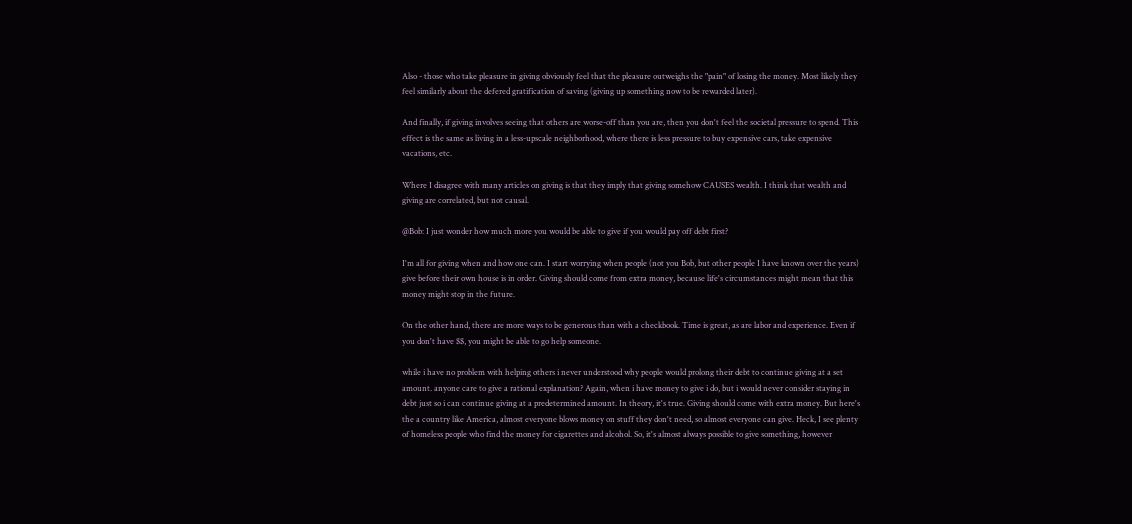Also - those who take pleasure in giving obviously feel that the pleasure outweighs the "pain" of losing the money. Most likely they feel similarly about the defered gratification of saving (giving up something now to be rewarded later).

And finally, if giving involves seeing that others are worse-off than you are, then you don't feel the societal pressure to spend. This effect is the same as living in a less-upscale neighborhood, where there is less pressure to buy expensive cars, take expensive vacations, etc.

Where I disagree with many articles on giving is that they imply that giving somehow CAUSES wealth. I think that wealth and giving are correlated, but not causal.

@Bob: I just wonder how much more you would be able to give if you would pay off debt first?

I'm all for giving when and how one can. I start worrying when people (not you Bob, but other people I have known over the years) give before their own house is in order. Giving should come from extra money, because life's circumstances might mean that this money might stop in the future.

On the other hand, there are more ways to be generous than with a checkbook. Time is great, as are labor and experience. Even if you don't have $$, you might be able to go help someone.

while i have no problem with helping others i never understood why people would prolong their debt to continue giving at a set amount. anyone care to give a rational explanation? Again, when i have money to give i do, but i would never consider staying in debt just so i can continue giving at a predetermined amount. In theory, it's true. Giving should come with extra money. But here's the a country like America, almost everyone blows money on stuff they don't need, so almost everyone can give. Heck, I see plenty of homeless people who find the money for cigarettes and alcohol. So, it's almost always possible to give something, however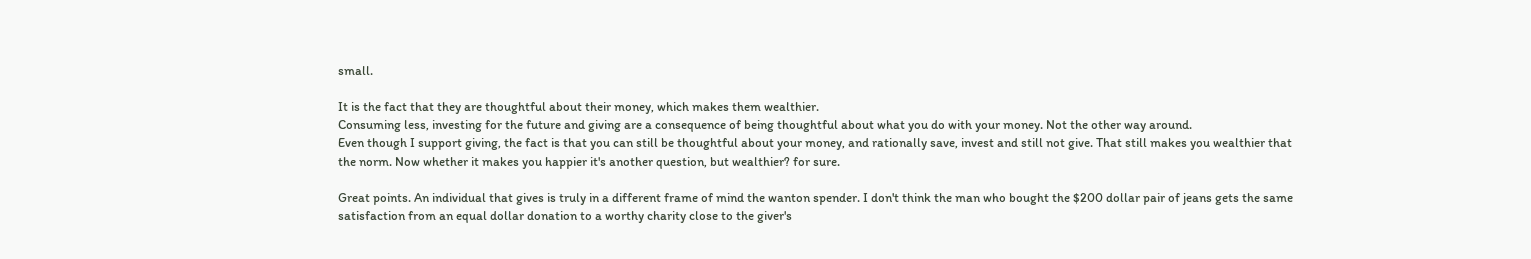small.

It is the fact that they are thoughtful about their money, which makes them wealthier.
Consuming less, investing for the future and giving are a consequence of being thoughtful about what you do with your money. Not the other way around.
Even though I support giving, the fact is that you can still be thoughtful about your money, and rationally save, invest and still not give. That still makes you wealthier that the norm. Now whether it makes you happier it's another question, but wealthier? for sure.

Great points. An individual that gives is truly in a different frame of mind the wanton spender. I don't think the man who bought the $200 dollar pair of jeans gets the same satisfaction from an equal dollar donation to a worthy charity close to the giver's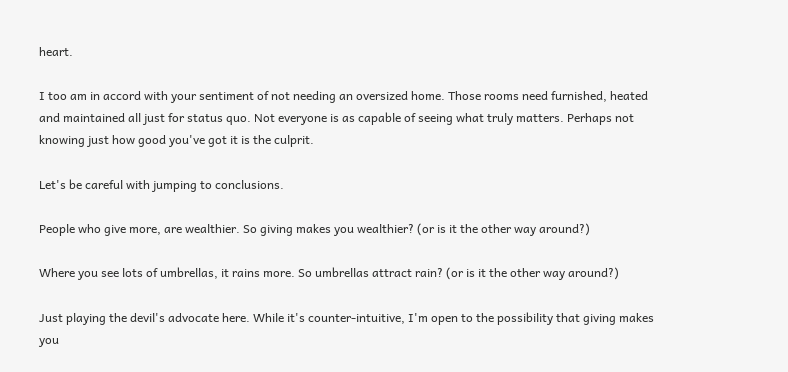heart.

I too am in accord with your sentiment of not needing an oversized home. Those rooms need furnished, heated and maintained all just for status quo. Not everyone is as capable of seeing what truly matters. Perhaps not knowing just how good you've got it is the culprit.

Let's be careful with jumping to conclusions.

People who give more, are wealthier. So giving makes you wealthier? (or is it the other way around?)

Where you see lots of umbrellas, it rains more. So umbrellas attract rain? (or is it the other way around?)

Just playing the devil's advocate here. While it's counter-intuitive, I'm open to the possibility that giving makes you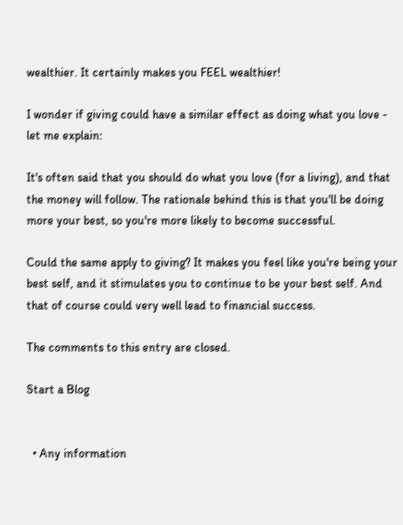wealthier. It certainly makes you FEEL wealthier!

I wonder if giving could have a similar effect as doing what you love - let me explain:

It's often said that you should do what you love (for a living), and that the money will follow. The rationale behind this is that you'll be doing more your best, so you're more likely to become successful.

Could the same apply to giving? It makes you feel like you're being your best self, and it stimulates you to continue to be your best self. And that of course could very well lead to financial success.

The comments to this entry are closed.

Start a Blog


  • Any information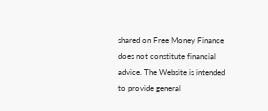shared on Free Money Finance does not constitute financial advice. The Website is intended to provide general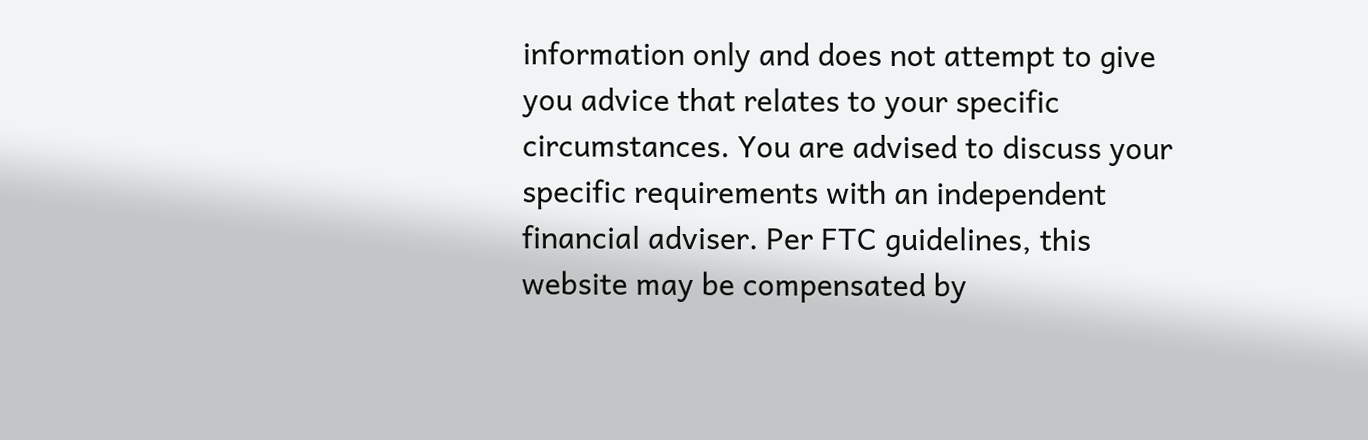information only and does not attempt to give you advice that relates to your specific circumstances. You are advised to discuss your specific requirements with an independent financial adviser. Per FTC guidelines, this website may be compensated by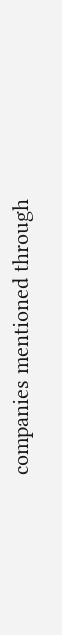companies mentioned through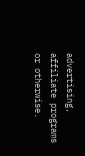advertising, affiliate programs or otherwise.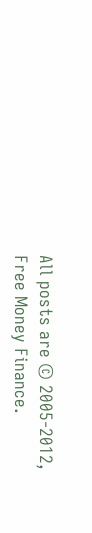All posts are © 2005-2012, Free Money Finance.